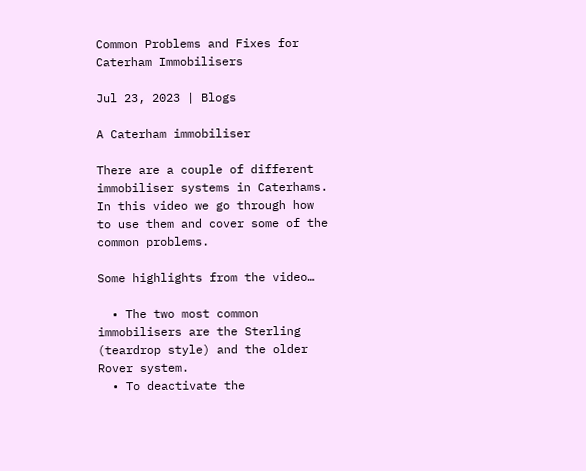Common Problems and Fixes for Caterham Immobilisers

Jul 23, 2023 | Blogs

A Caterham immobiliser

There are a couple of different immobiliser systems in Caterhams. In this video we go through how to use them and cover some of the common problems.

Some highlights from the video…

  • The two most common immobilisers are the Sterling (teardrop style) and the older Rover system.
  • To deactivate the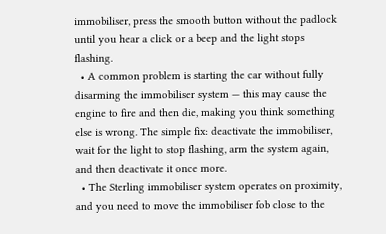immobiliser, press the smooth button without the padlock until you hear a click or a beep and the light stops flashing.
  • A common problem is starting the car without fully disarming the immobiliser system — this may cause the engine to fire and then die, making you think something else is wrong. The simple fix: deactivate the immobiliser, wait for the light to stop flashing, arm the system again, and then deactivate it once more.
  • The Sterling immobiliser system operates on proximity, and you need to move the immobiliser fob close to the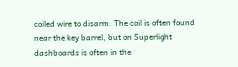coiled wire to disarm. The coil is often found near the key barrel, but on Superlight dashboards is often in the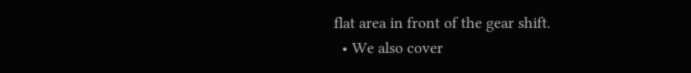flat area in front of the gear shift.
  • We also cover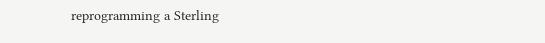reprogramming a Sterling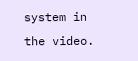system in the video.